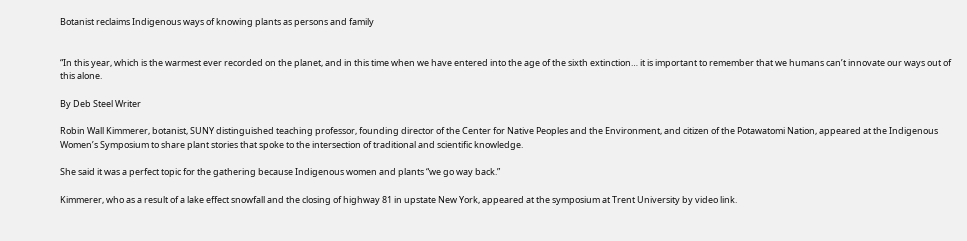Botanist reclaims Indigenous ways of knowing plants as persons and family


“In this year, which is the warmest ever recorded on the planet, and in this time when we have entered into the age of the sixth extinction… it is important to remember that we humans can’t innovate our ways out of this alone.

By Deb Steel Writer

Robin Wall Kimmerer, botanist, SUNY distinguished teaching professor, founding director of the Center for Native Peoples and the Environment, and citizen of the Potawatomi Nation, appeared at the Indigenous Women’s Symposium to share plant stories that spoke to the intersection of traditional and scientific knowledge.

She said it was a perfect topic for the gathering because Indigenous women and plants “we go way back.”

Kimmerer, who as a result of a lake effect snowfall and the closing of highway 81 in upstate New York, appeared at the symposium at Trent University by video link.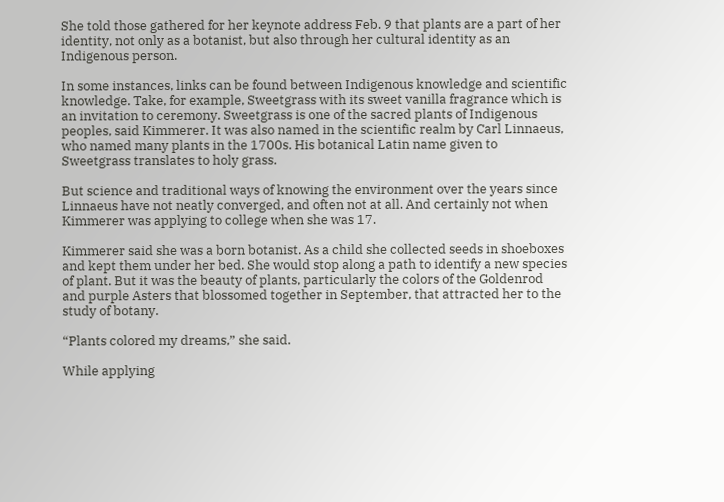She told those gathered for her keynote address Feb. 9 that plants are a part of her identity, not only as a botanist, but also through her cultural identity as an Indigenous person.

In some instances, links can be found between Indigenous knowledge and scientific knowledge. Take, for example, Sweetgrass with its sweet vanilla fragrance which is an invitation to ceremony. Sweetgrass is one of the sacred plants of Indigenous peoples, said Kimmerer. It was also named in the scientific realm by Carl Linnaeus, who named many plants in the 1700s. His botanical Latin name given to Sweetgrass translates to holy grass.

But science and traditional ways of knowing the environment over the years since Linnaeus have not neatly converged, and often not at all. And certainly not when Kimmerer was applying to college when she was 17.

Kimmerer said she was a born botanist. As a child she collected seeds in shoeboxes and kept them under her bed. She would stop along a path to identify a new species of plant. But it was the beauty of plants, particularly the colors of the Goldenrod and purple Asters that blossomed together in September, that attracted her to the study of botany.

“Plants colored my dreams,” she said.

While applying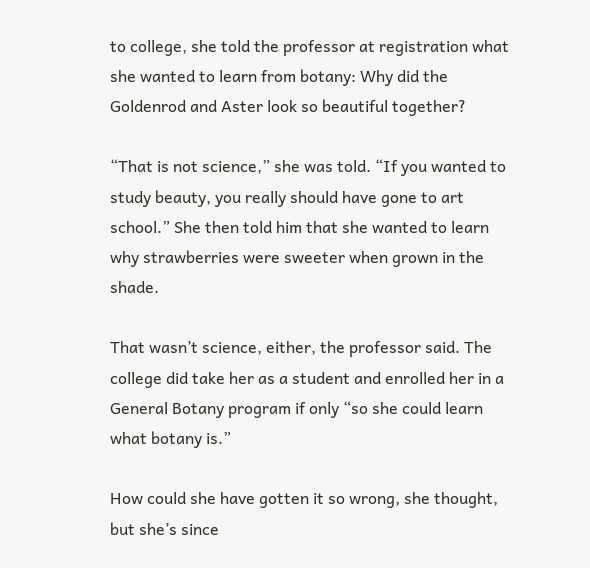to college, she told the professor at registration what she wanted to learn from botany: Why did the Goldenrod and Aster look so beautiful together?

“That is not science,” she was told. “If you wanted to study beauty, you really should have gone to art school.” She then told him that she wanted to learn why strawberries were sweeter when grown in the shade.

That wasn’t science, either, the professor said. The college did take her as a student and enrolled her in a General Botany program if only “so she could learn what botany is.”

How could she have gotten it so wrong, she thought, but she’s since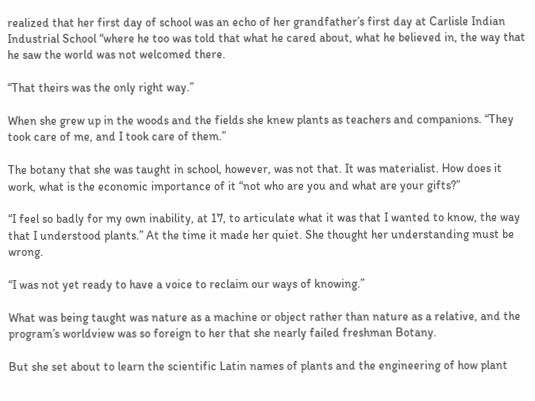realized that her first day of school was an echo of her grandfather’s first day at Carlisle Indian Industrial School “where he too was told that what he cared about, what he believed in, the way that he saw the world was not welcomed there.

“That theirs was the only right way.”

When she grew up in the woods and the fields she knew plants as teachers and companions. “They took care of me, and I took care of them.”

The botany that she was taught in school, however, was not that. It was materialist. How does it work, what is the economic importance of it “not who are you and what are your gifts?”

“I feel so badly for my own inability, at 17, to articulate what it was that I wanted to know, the way that I understood plants.” At the time it made her quiet. She thought her understanding must be wrong.

“I was not yet ready to have a voice to reclaim our ways of knowing.”

What was being taught was nature as a machine or object rather than nature as a relative, and the program’s worldview was so foreign to her that she nearly failed freshman Botany.

But she set about to learn the scientific Latin names of plants and the engineering of how plant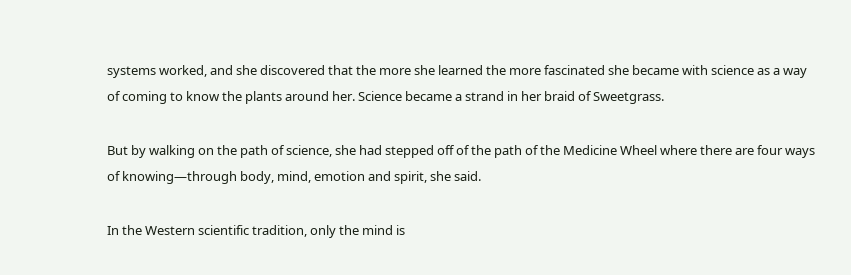systems worked, and she discovered that the more she learned the more fascinated she became with science as a way of coming to know the plants around her. Science became a strand in her braid of Sweetgrass.

But by walking on the path of science, she had stepped off of the path of the Medicine Wheel where there are four ways of knowing—through body, mind, emotion and spirit, she said.

In the Western scientific tradition, only the mind is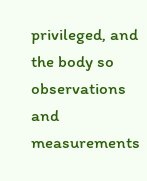privileged, and the body so observations and measurements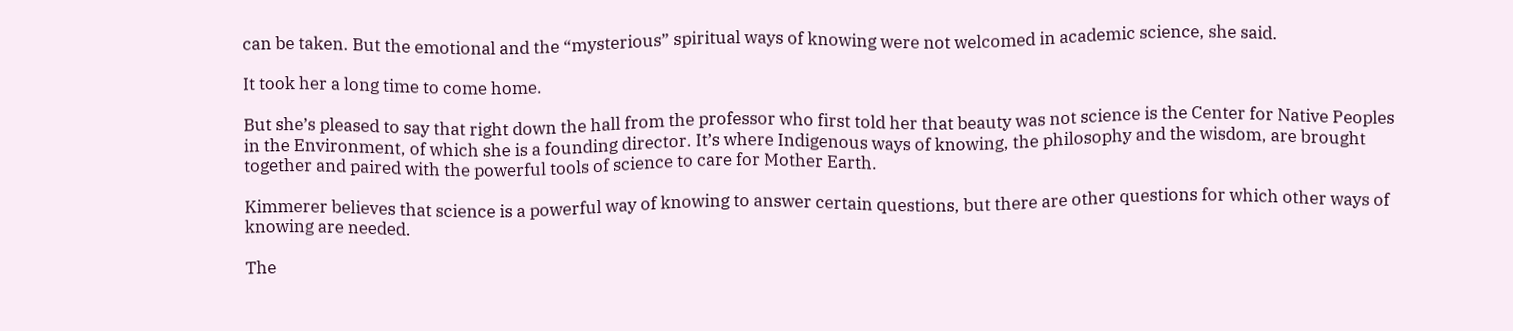can be taken. But the emotional and the “mysterious” spiritual ways of knowing were not welcomed in academic science, she said.

It took her a long time to come home.

But she’s pleased to say that right down the hall from the professor who first told her that beauty was not science is the Center for Native Peoples in the Environment, of which she is a founding director. It’s where Indigenous ways of knowing, the philosophy and the wisdom, are brought together and paired with the powerful tools of science to care for Mother Earth.

Kimmerer believes that science is a powerful way of knowing to answer certain questions, but there are other questions for which other ways of knowing are needed.

The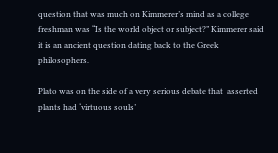question that was much on Kimmerer’s mind as a college freshman was “Is the world object or subject?” Kimmerer said it is an ancient question dating back to the Greek philosophers.

Plato was on the side of a very serious debate that  asserted plants had ‘virtuous souls’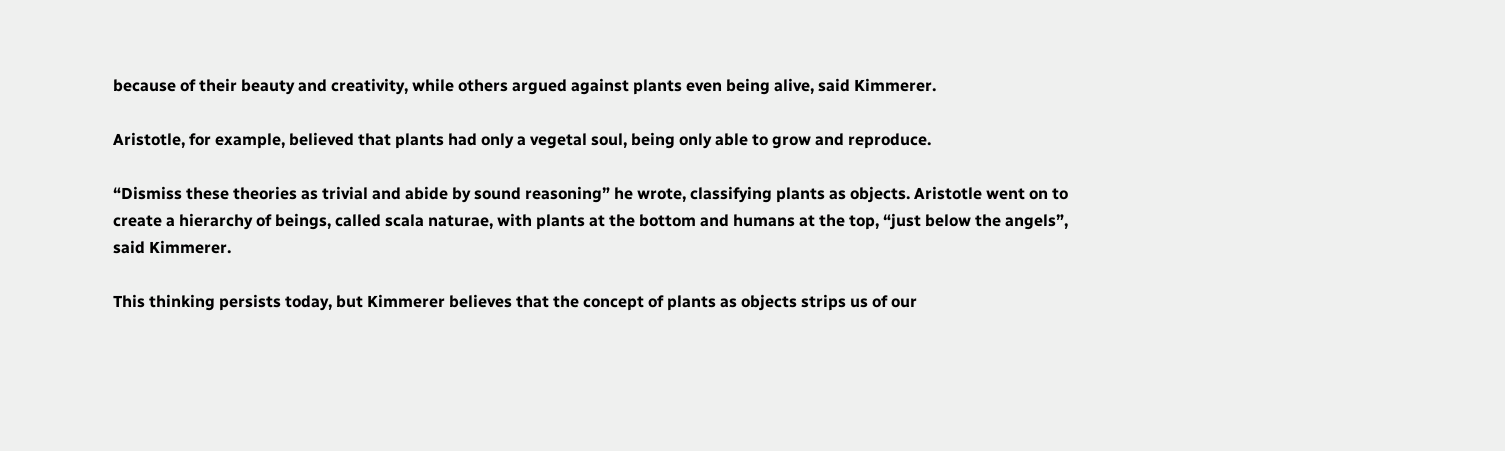because of their beauty and creativity, while others argued against plants even being alive, said Kimmerer.

Aristotle, for example, believed that plants had only a vegetal soul, being only able to grow and reproduce.

“Dismiss these theories as trivial and abide by sound reasoning” he wrote, classifying plants as objects. Aristotle went on to create a hierarchy of beings, called scala naturae, with plants at the bottom and humans at the top, “just below the angels”, said Kimmerer.

This thinking persists today, but Kimmerer believes that the concept of plants as objects strips us of our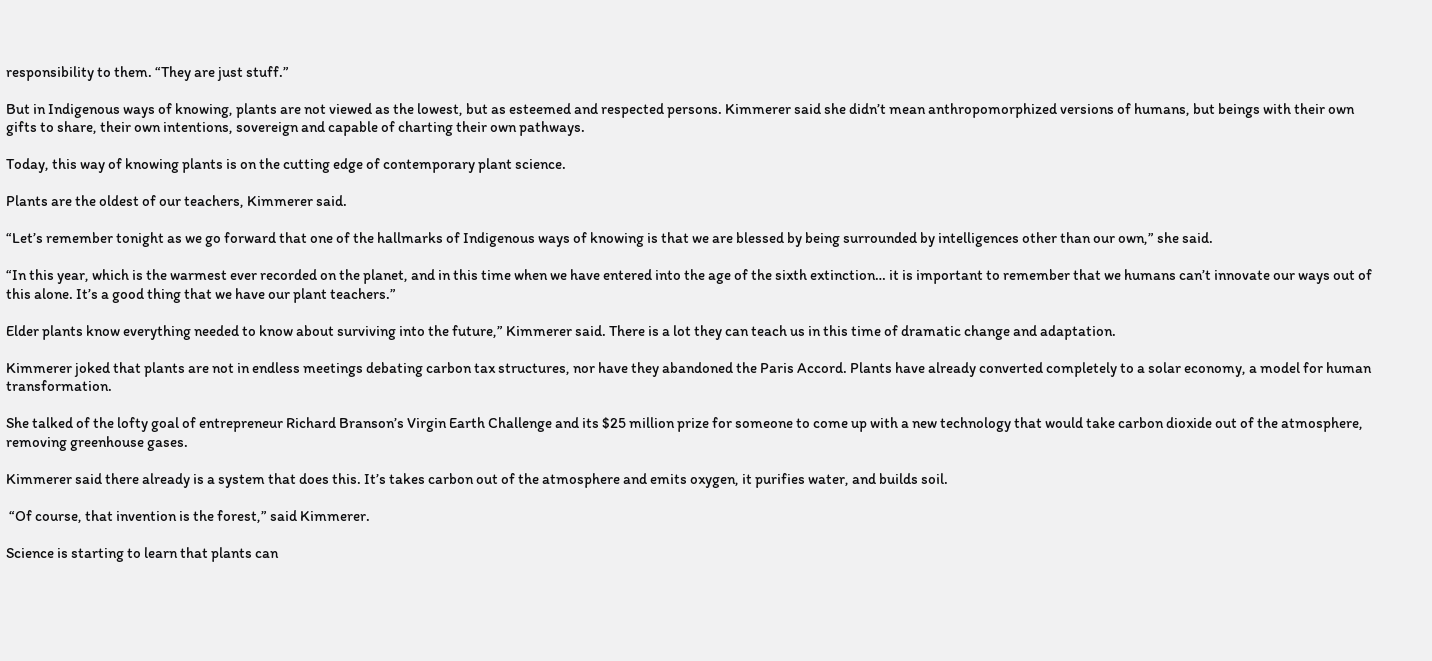responsibility to them. “They are just stuff.”

But in Indigenous ways of knowing, plants are not viewed as the lowest, but as esteemed and respected persons. Kimmerer said she didn’t mean anthropomorphized versions of humans, but beings with their own gifts to share, their own intentions, sovereign and capable of charting their own pathways.

Today, this way of knowing plants is on the cutting edge of contemporary plant science.

Plants are the oldest of our teachers, Kimmerer said.

“Let’s remember tonight as we go forward that one of the hallmarks of Indigenous ways of knowing is that we are blessed by being surrounded by intelligences other than our own,” she said.

“In this year, which is the warmest ever recorded on the planet, and in this time when we have entered into the age of the sixth extinction… it is important to remember that we humans can’t innovate our ways out of this alone. It’s a good thing that we have our plant teachers.”

Elder plants know everything needed to know about surviving into the future,” Kimmerer said. There is a lot they can teach us in this time of dramatic change and adaptation.

Kimmerer joked that plants are not in endless meetings debating carbon tax structures, nor have they abandoned the Paris Accord. Plants have already converted completely to a solar economy, a model for human transformation.

She talked of the lofty goal of entrepreneur Richard Branson’s Virgin Earth Challenge and its $25 million prize for someone to come up with a new technology that would take carbon dioxide out of the atmosphere, removing greenhouse gases.

Kimmerer said there already is a system that does this. It’s takes carbon out of the atmosphere and emits oxygen, it purifies water, and builds soil.

 “Of course, that invention is the forest,” said Kimmerer.

Science is starting to learn that plants can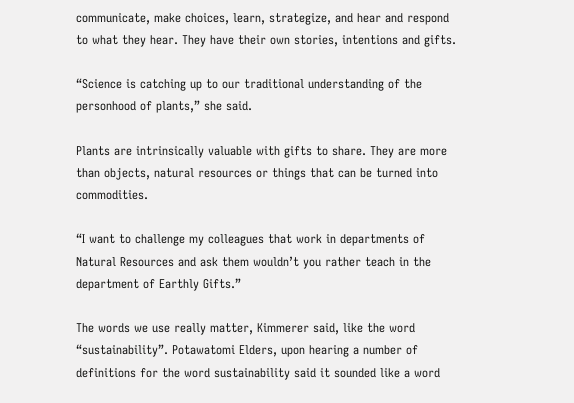communicate, make choices, learn, strategize, and hear and respond to what they hear. They have their own stories, intentions and gifts.

“Science is catching up to our traditional understanding of the personhood of plants,” she said.

Plants are intrinsically valuable with gifts to share. They are more than objects, natural resources or things that can be turned into commodities.

“I want to challenge my colleagues that work in departments of Natural Resources and ask them wouldn’t you rather teach in the department of Earthly Gifts.”

The words we use really matter, Kimmerer said, like the word “sustainability”. Potawatomi Elders, upon hearing a number of definitions for the word sustainability said it sounded like a word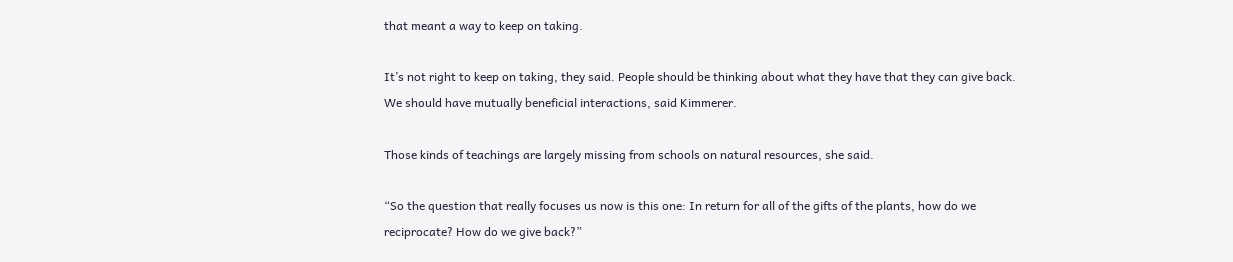that meant a way to keep on taking.

It’s not right to keep on taking, they said. People should be thinking about what they have that they can give back. We should have mutually beneficial interactions, said Kimmerer.

Those kinds of teachings are largely missing from schools on natural resources, she said.

“So the question that really focuses us now is this one: In return for all of the gifts of the plants, how do we reciprocate? How do we give back?”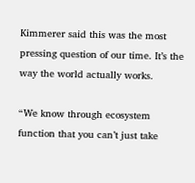Kimmerer said this was the most pressing question of our time. It’s the way the world actually works.

“We know through ecosystem function that you can’t just take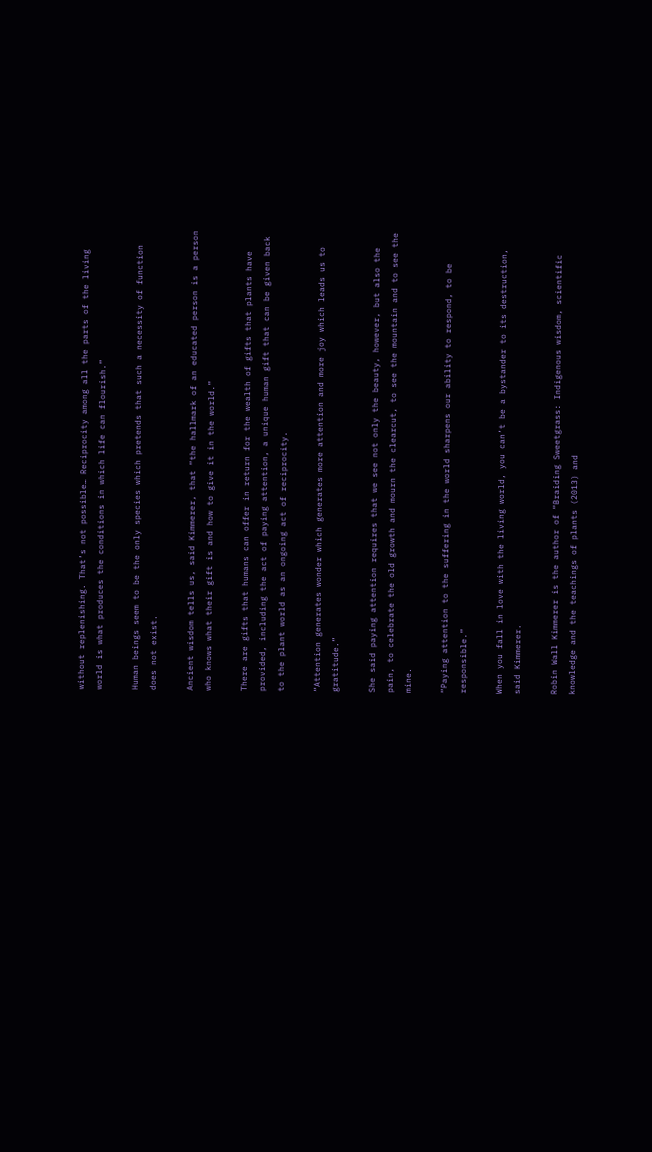without replenishing. That’s not possible… Reciprocity among all the parts of the living world is what produces the conditions in which life can flourish.”

Human beings seem to be the only species which pretends that such a necessity of function does not exist.

Ancient wisdom tells us, said Kimmerer, that “the hallmark of an educated person is a person who knows what their gift is and how to give it in the world.”

There are gifts that humans can offer in return for the wealth of gifts that plants have provided, including the act of paying attention, a unique human gift that can be given back to the plant world as an ongoing act of reciprocity.

“Attention generates wonder which generates more attention and more joy which leads us to gratitude.”

She said paying attention requires that we see not only the beauty, however, but also the pain, to celebrate the old growth and mourn the clearcut, to see the mountain and to see the mine.

“Paying attention to the suffering in the world sharpens our ability to respond, to be responsible.”

When you fall in love with the living world, you can’t be a bystander to its destruction, said Kimmerer.

Robin Wall Kimmerer is the author of “Braiding Sweetgrass: Indigenous wisdom, scientific knowledge and the teachings of plants (2013) and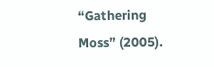“Gathering Moss” (2005).